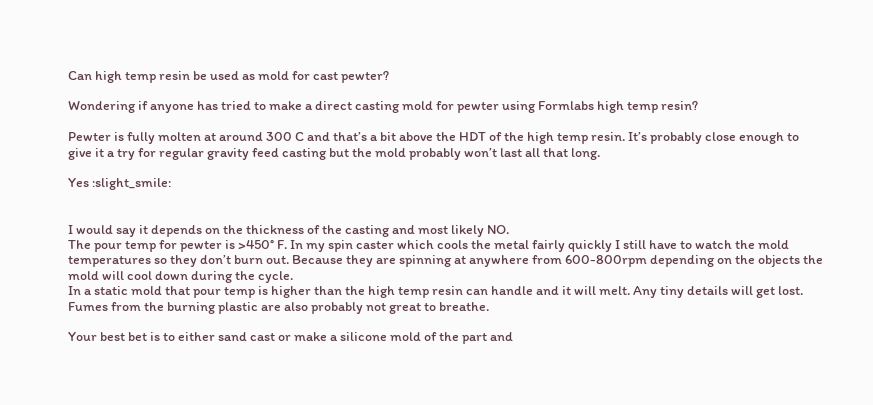Can high temp resin be used as mold for cast pewter?

Wondering if anyone has tried to make a direct casting mold for pewter using Formlabs high temp resin?

Pewter is fully molten at around 300 C and that’s a bit above the HDT of the high temp resin. It’s probably close enough to give it a try for regular gravity feed casting but the mold probably won’t last all that long.

Yes :slight_smile:


I would say it depends on the thickness of the casting and most likely NO.
The pour temp for pewter is >450° F. In my spin caster which cools the metal fairly quickly I still have to watch the mold temperatures so they don’t burn out. Because they are spinning at anywhere from 600-800rpm depending on the objects the mold will cool down during the cycle.
In a static mold that pour temp is higher than the high temp resin can handle and it will melt. Any tiny details will get lost.
Fumes from the burning plastic are also probably not great to breathe.

Your best bet is to either sand cast or make a silicone mold of the part and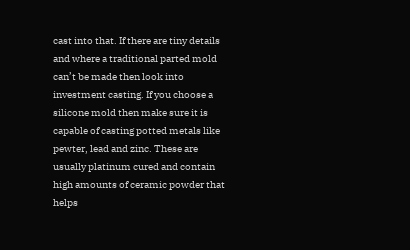cast into that. If there are tiny details and where a traditional parted mold can’t be made then look into investment casting. If you choose a silicone mold then make sure it is capable of casting potted metals like pewter, lead and zinc. These are usually platinum cured and contain high amounts of ceramic powder that helps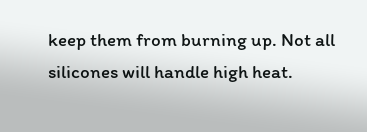keep them from burning up. Not all silicones will handle high heat.